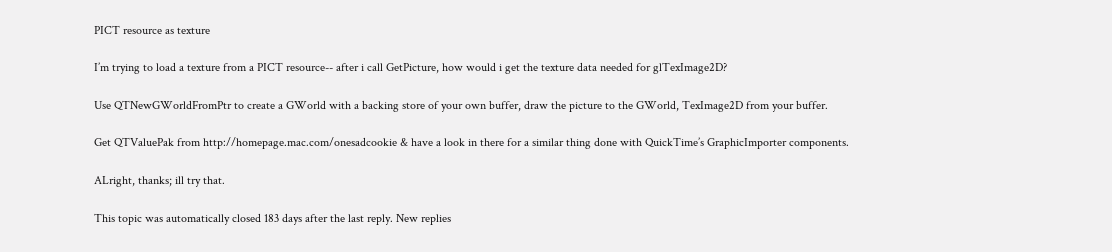PICT resource as texture

I’m trying to load a texture from a PICT resource-- after i call GetPicture, how would i get the texture data needed for glTexImage2D?

Use QTNewGWorldFromPtr to create a GWorld with a backing store of your own buffer, draw the picture to the GWorld, TexImage2D from your buffer.

Get QTValuePak from http://homepage.mac.com/onesadcookie & have a look in there for a similar thing done with QuickTime’s GraphicImporter components.

ALright, thanks; ill try that.

This topic was automatically closed 183 days after the last reply. New replies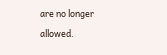are no longer allowed.